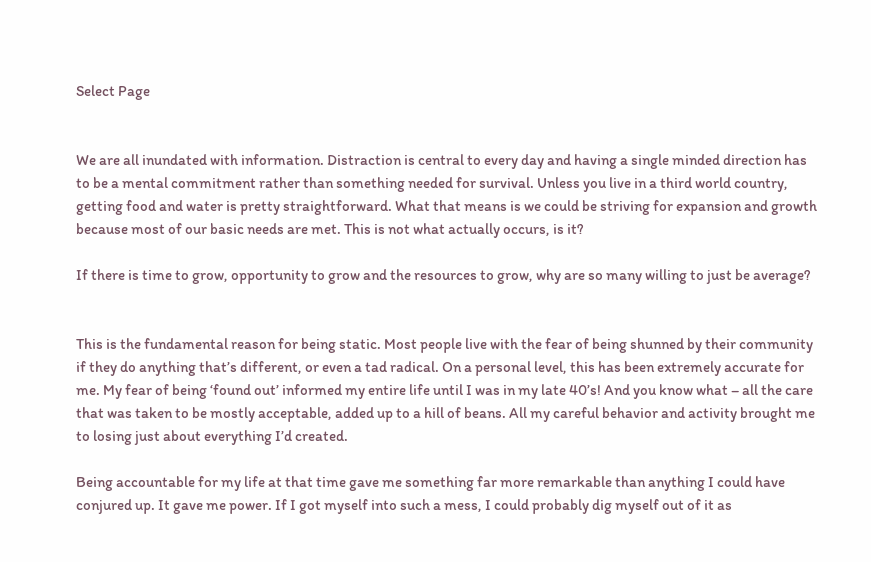Select Page


We are all inundated with information. Distraction is central to every day and having a single minded direction has to be a mental commitment rather than something needed for survival. Unless you live in a third world country, getting food and water is pretty straightforward. What that means is we could be striving for expansion and growth because most of our basic needs are met. This is not what actually occurs, is it?

If there is time to grow, opportunity to grow and the resources to grow, why are so many willing to just be average?


This is the fundamental reason for being static. Most people live with the fear of being shunned by their community if they do anything that’s different, or even a tad radical. On a personal level, this has been extremely accurate for me. My fear of being ‘found out’ informed my entire life until I was in my late 40’s! And you know what – all the care that was taken to be mostly acceptable, added up to a hill of beans. All my careful behavior and activity brought me to losing just about everything I’d created.

Being accountable for my life at that time gave me something far more remarkable than anything I could have conjured up. It gave me power. If I got myself into such a mess, I could probably dig myself out of it as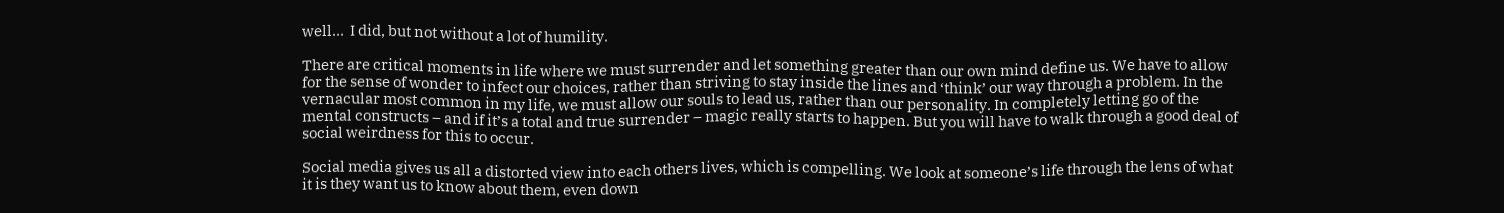well…  I did, but not without a lot of humility.

There are critical moments in life where we must surrender and let something greater than our own mind define us. We have to allow for the sense of wonder to infect our choices, rather than striving to stay inside the lines and ‘think’ our way through a problem. In the vernacular most common in my life, we must allow our souls to lead us, rather than our personality. In completely letting go of the mental constructs – and if it’s a total and true surrender – magic really starts to happen. But you will have to walk through a good deal of social weirdness for this to occur.

Social media gives us all a distorted view into each others lives, which is compelling. We look at someone’s life through the lens of what it is they want us to know about them, even down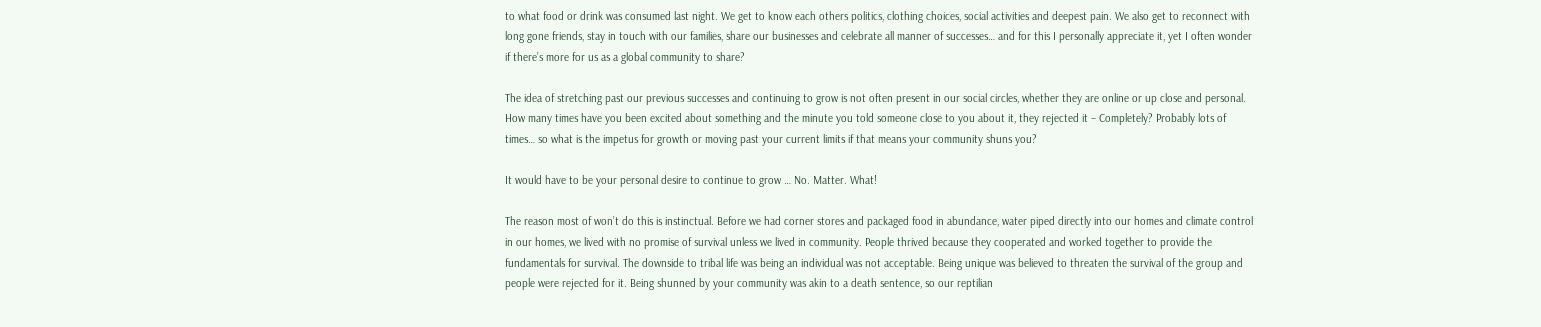to what food or drink was consumed last night. We get to know each others politics, clothing choices, social activities and deepest pain. We also get to reconnect with long gone friends, stay in touch with our families, share our businesses and celebrate all manner of successes… and for this I personally appreciate it, yet I often wonder if there’s more for us as a global community to share?

The idea of stretching past our previous successes and continuing to grow is not often present in our social circles, whether they are online or up close and personal. How many times have you been excited about something and the minute you told someone close to you about it, they rejected it – Completely? Probably lots of times… so what is the impetus for growth or moving past your current limits if that means your community shuns you?

It would have to be your personal desire to continue to grow … No. Matter. What!

The reason most of won’t do this is instinctual. Before we had corner stores and packaged food in abundance, water piped directly into our homes and climate control in our homes, we lived with no promise of survival unless we lived in community. People thrived because they cooperated and worked together to provide the fundamentals for survival. The downside to tribal life was being an individual was not acceptable. Being unique was believed to threaten the survival of the group and people were rejected for it. Being shunned by your community was akin to a death sentence, so our reptilian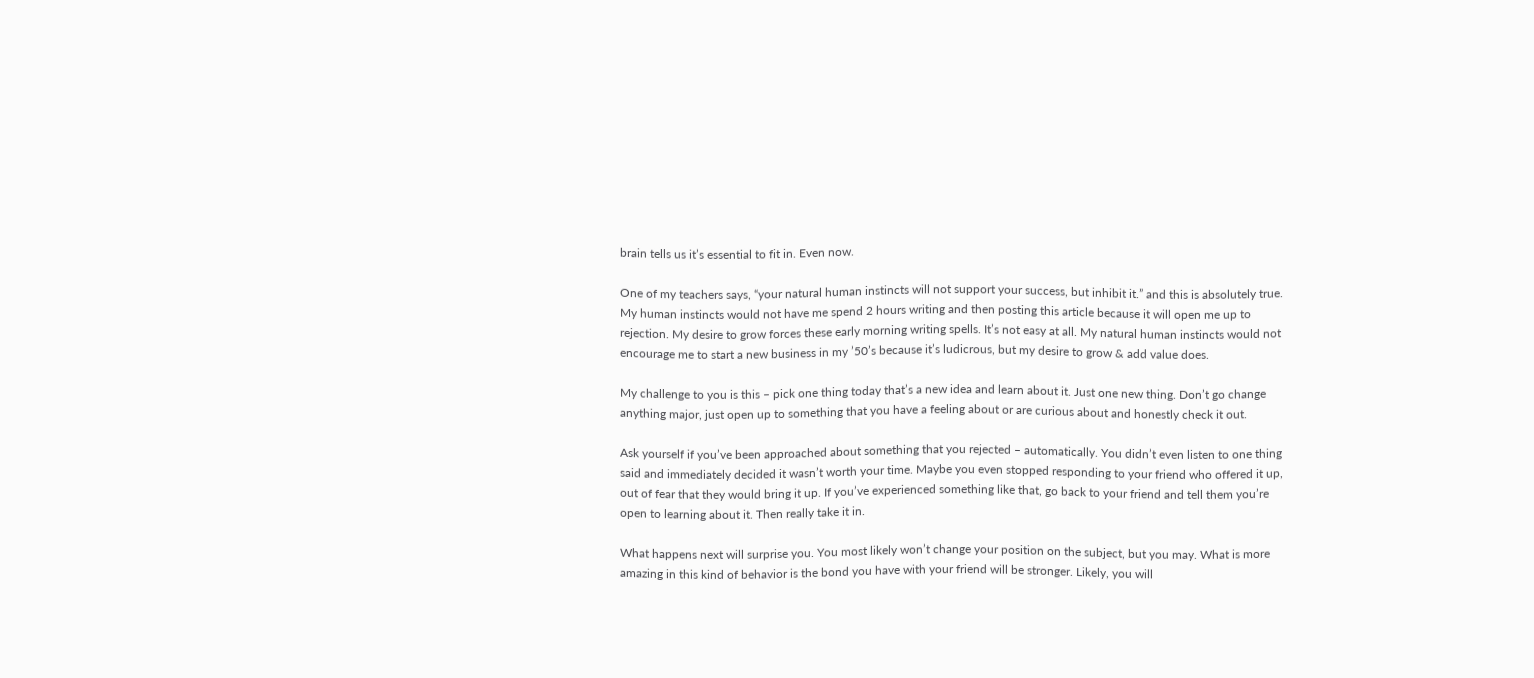brain tells us it’s essential to fit in. Even now.

One of my teachers says, “your natural human instincts will not support your success, but inhibit it.” and this is absolutely true. My human instincts would not have me spend 2 hours writing and then posting this article because it will open me up to rejection. My desire to grow forces these early morning writing spells. It’s not easy at all. My natural human instincts would not encourage me to start a new business in my ’50’s because it’s ludicrous, but my desire to grow & add value does.

My challenge to you is this – pick one thing today that’s a new idea and learn about it. Just one new thing. Don’t go change anything major, just open up to something that you have a feeling about or are curious about and honestly check it out.

Ask yourself if you’ve been approached about something that you rejected – automatically. You didn’t even listen to one thing said and immediately decided it wasn’t worth your time. Maybe you even stopped responding to your friend who offered it up, out of fear that they would bring it up. If you’ve experienced something like that, go back to your friend and tell them you’re open to learning about it. Then really take it in.

What happens next will surprise you. You most likely won’t change your position on the subject, but you may. What is more amazing in this kind of behavior is the bond you have with your friend will be stronger. Likely, you will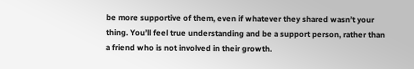be more supportive of them, even if whatever they shared wasn’t your thing. You’ll feel true understanding and be a support person, rather than a friend who is not involved in their growth.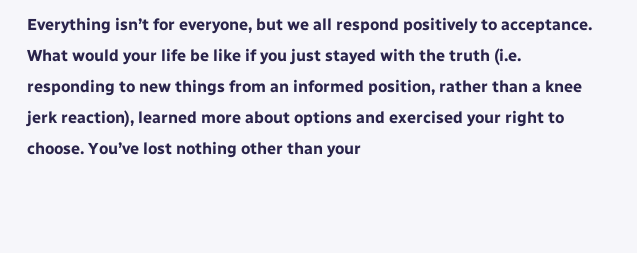Everything isn’t for everyone, but we all respond positively to acceptance. What would your life be like if you just stayed with the truth (i.e. responding to new things from an informed position, rather than a knee jerk reaction), learned more about options and exercised your right to choose. You’ve lost nothing other than your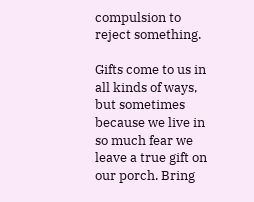compulsion to reject something.

Gifts come to us in all kinds of ways, but sometimes because we live in so much fear we leave a true gift on our porch. Bring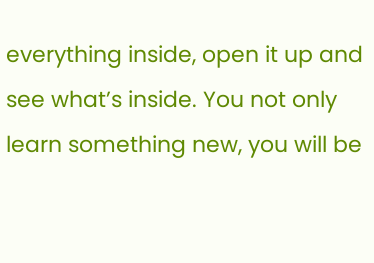everything inside, open it up and see what’s inside. You not only learn something new, you will be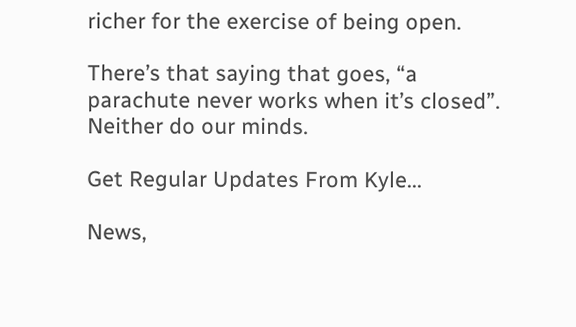richer for the exercise of being open.

There’s that saying that goes, “a parachute never works when it’s closed”. Neither do our minds.

Get Regular Updates From Kyle...

News,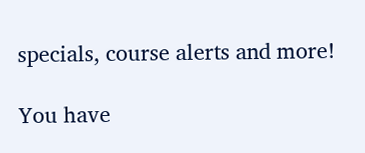specials, course alerts and more!

You have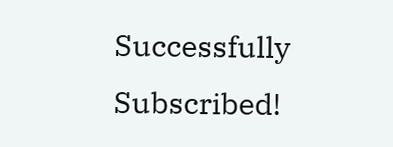Successfully Subscribed!